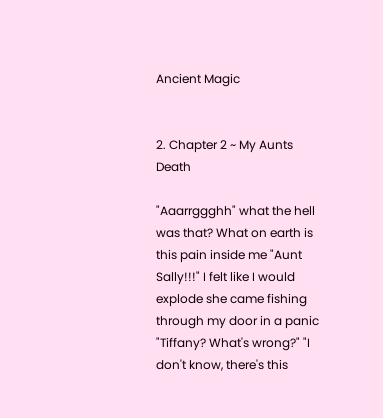Ancient Magic


2. Chapter 2 ~ My Aunts Death

"Aaarrggghh" what the hell was that? What on earth is this pain inside me "Aunt Sally!!!" I felt like I would explode she came fishing through my door in a panic "Tiffany? What's wrong?" "I don't know, there's this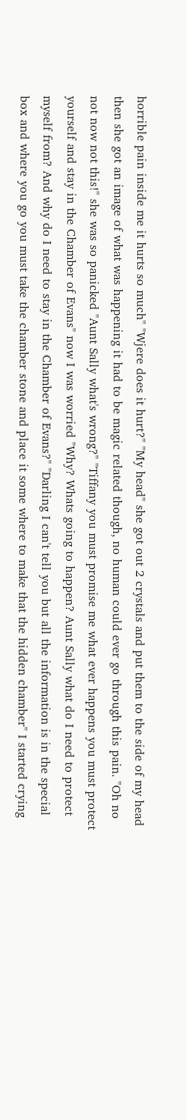horrible pain inside me it hurts so much" "Wjere does it hurt?" "My head" she got out 2 crystals and put them to the side of my head then she got an image of what was happening it had to be magic related though, no human could ever go through this pain. "Oh no not now not this!" she was so panicked "Aunt Sally what's wrong?" "Tiffany you must promise me what ever happens you must protect yourself and stay in the Chamber of Evans" now I was worried "Why? Whats going to happen? Aunt Sally what do I need to protect myself from? And why do I need to stay in the Chamber of Evans?" "Darling I can't tell you but all the information is in the special box and where you go you must take the chamber stone and place it some where to make that the hidden chamber" I started crying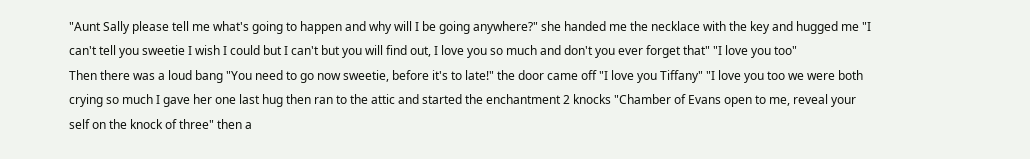"Aunt Sally please tell me what's going to happen and why will I be going anywhere?" she handed me the necklace with the key and hugged me "I can't tell you sweetie I wish I could but I can't but you will find out, I love you so much and don't you ever forget that" "I love you too"
Then there was a loud bang "You need to go now sweetie, before it's to late!" the door came off "I love you Tiffany" "I love you too we were both crying so much I gave her one last hug then ran to the attic and started the enchantment 2 knocks "Chamber of Evans open to me, reveal your self on the knock of three" then a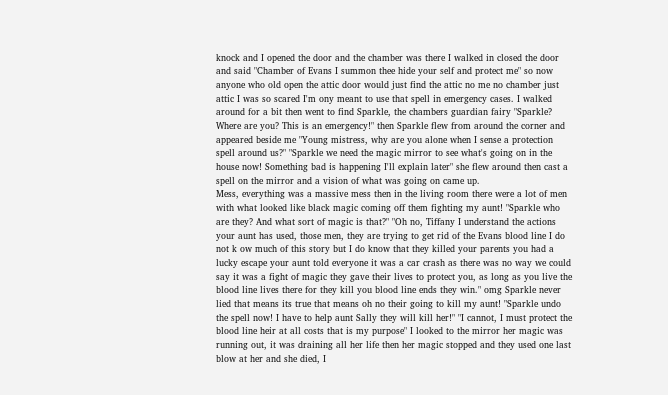knock and I opened the door and the chamber was there I walked in closed the door and said "Chamber of Evans I summon thee hide your self and protect me" so now anyone who old open the attic door would just find the attic no me no chamber just attic I was so scared I'm ony meant to use that spell in emergency cases. I walked around for a bit then went to find Sparkle, the chambers guardian fairy "Sparkle? Where are you? This is an emergency!" then Sparkle flew from around the corner and appeared beside me "Young mistress, why are you alone when I sense a protection spell around us?" "Sparkle we need the magic mirror to see what's going on in the house now! Something bad is happening I'll explain later" she flew around then cast a spell on the mirror and a vision of what was going on came up.
Mess, everything was a massive mess then in the living room there were a lot of men with what looked like black magic coming off them fighting my aunt! "Sparkle who are they? And what sort of magic is that?" "Oh no, Tiffany I understand the actions your aunt has used, those men, they are trying to get rid of the Evans blood line I do not k ow much of this story but I do know that they killed your parents you had a lucky escape your aunt told everyone it was a car crash as there was no way we could say it was a fight of magic they gave their lives to protect you, as long as you live the blood line lives there for they kill you blood line ends they win." omg Sparkle never lied that means its true that means oh no their going to kill my aunt! "Sparkle undo the spell now! I have to help aunt Sally they will kill her!" "I cannot, I must protect the blood line heir at all costs that is my purpose" I looked to the mirror her magic was running out, it was draining all her life then her magic stopped and they used one last blow at her and she died, I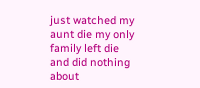just watched my aunt die my only family left die and did nothing about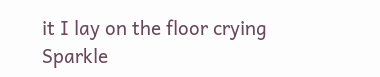it I lay on the floor crying Sparkle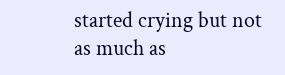started crying but not as much as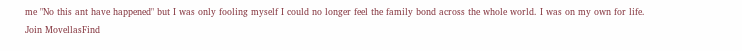me "No this ant have happened" but I was only fooling myself I could no longer feel the family bond across the whole world. I was on my own for life.
Join MovellasFind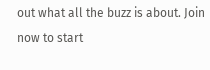out what all the buzz is about. Join now to start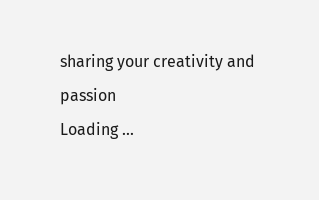sharing your creativity and passion
Loading ...